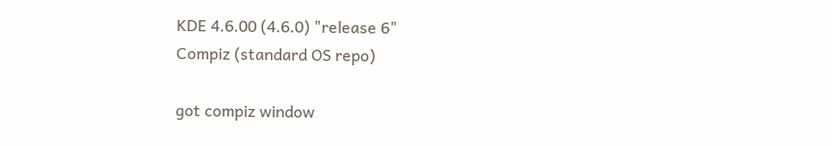KDE 4.6.00 (4.6.0) "release 6"
Compiz (standard OS repo)

got compiz window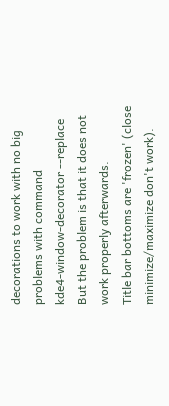decorations to work with no big problems with command
kde4-window-decorator --replace
But the problem is that it does not work properly afterwards.
Title bar bottoms are 'frozen' (close minimize/maximize don't work).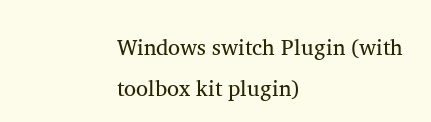Windows switch Plugin (with toolbox kit plugin)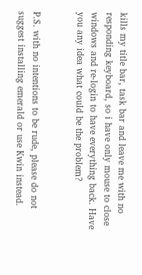kills my title bar, task bar and leave me with no responding keyboard, so i have only mouse to close windows and re-login to have everything back. Have you any idea what could be the problem?


P.S. with no intentions to be rude, please do not suggest installing emerald or use Kwin instead.